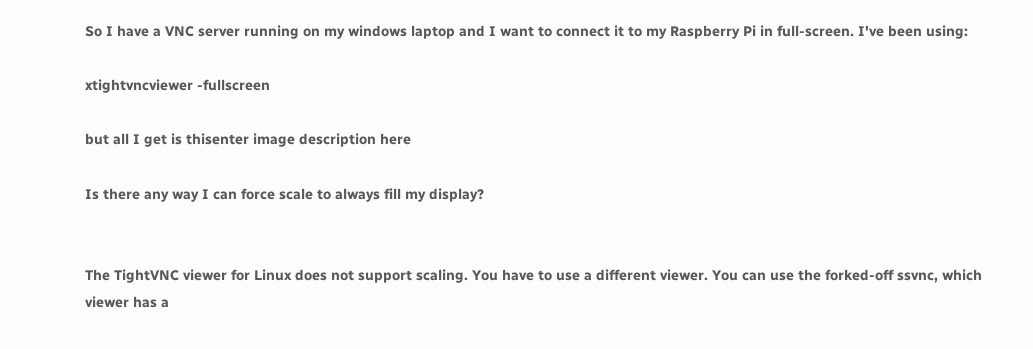So I have a VNC server running on my windows laptop and I want to connect it to my Raspberry Pi in full-screen. I've been using:

xtightvncviewer -fullscreen

but all I get is thisenter image description here

Is there any way I can force scale to always fill my display?


The TightVNC viewer for Linux does not support scaling. You have to use a different viewer. You can use the forked-off ssvnc, which viewer has a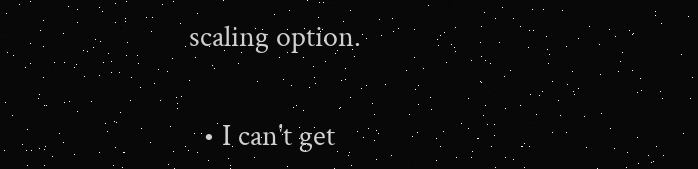scaling option.


  • I can't get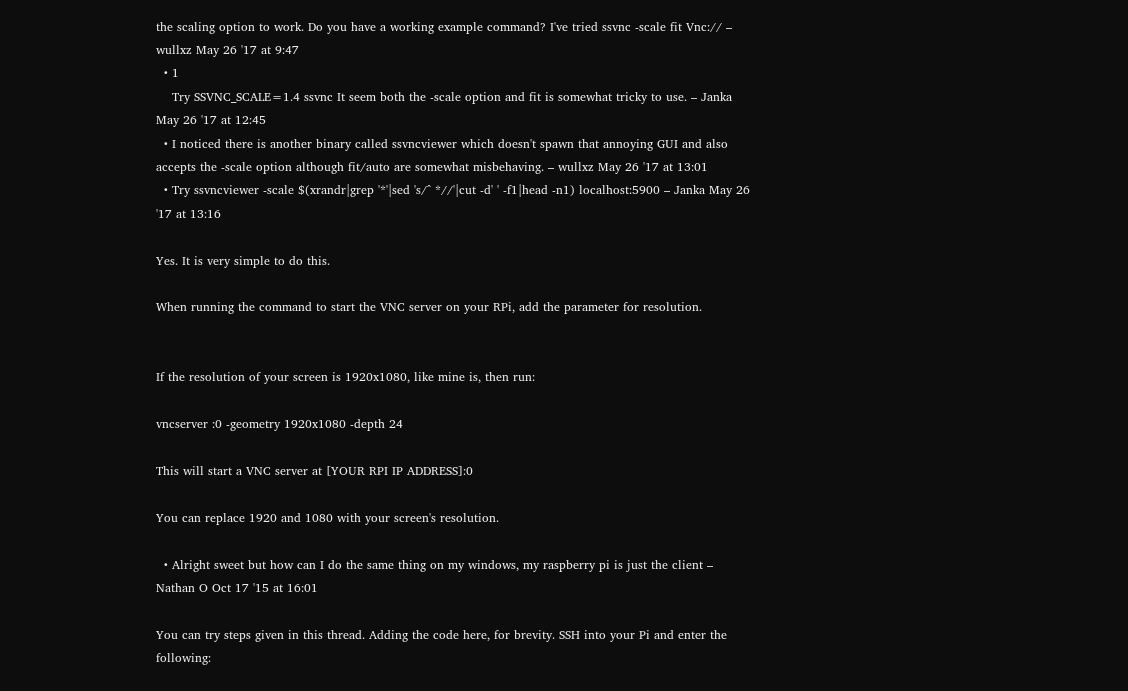the scaling option to work. Do you have a working example command? I've tried ssvnc -scale fit Vnc:// – wullxz May 26 '17 at 9:47
  • 1
    Try SSVNC_SCALE=1.4 ssvnc It seem both the -scale option and fit is somewhat tricky to use. – Janka May 26 '17 at 12:45
  • I noticed there is another binary called ssvncviewer which doesn't spawn that annoying GUI and also accepts the -scale option although fit/auto are somewhat misbehaving. – wullxz May 26 '17 at 13:01
  • Try ssvncviewer -scale $(xrandr|grep '*'|sed 's/^ *//'|cut -d' ' -f1|head -n1) localhost:5900 – Janka May 26 '17 at 13:16

Yes. It is very simple to do this.

When running the command to start the VNC server on your RPi, add the parameter for resolution.


If the resolution of your screen is 1920x1080, like mine is, then run:

vncserver :0 -geometry 1920x1080 -depth 24

This will start a VNC server at [YOUR RPI IP ADDRESS]:0

You can replace 1920 and 1080 with your screen's resolution.

  • Alright sweet but how can I do the same thing on my windows, my raspberry pi is just the client – Nathan O Oct 17 '15 at 16:01

You can try steps given in this thread. Adding the code here, for brevity. SSH into your Pi and enter the following: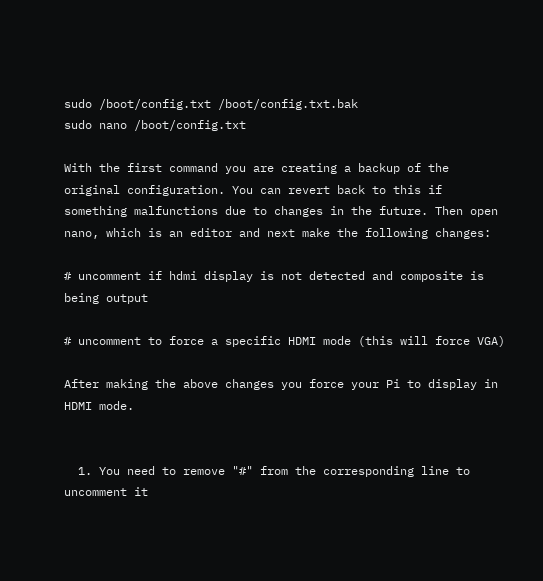sudo /boot/config.txt /boot/config.txt.bak
sudo nano /boot/config.txt

With the first command you are creating a backup of the original configuration. You can revert back to this if something malfunctions due to changes in the future. Then open nano, which is an editor and next make the following changes:

# uncomment if hdmi display is not detected and composite is being output

# uncomment to force a specific HDMI mode (this will force VGA)

After making the above changes you force your Pi to display in HDMI mode.


  1. You need to remove "#" from the corresponding line to uncomment it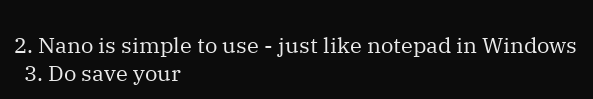2. Nano is simple to use - just like notepad in Windows
  3. Do save your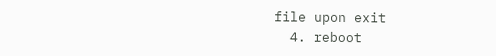file upon exit
  4. reboot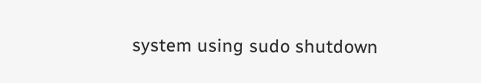system using sudo shutdown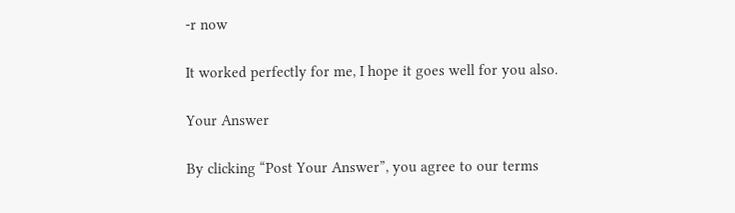-r now

It worked perfectly for me, I hope it goes well for you also.

Your Answer

By clicking “Post Your Answer”, you agree to our terms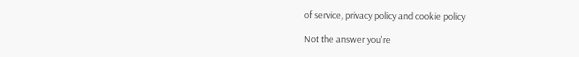of service, privacy policy and cookie policy

Not the answer you're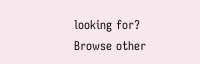looking for? Browse other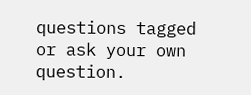questions tagged or ask your own question.